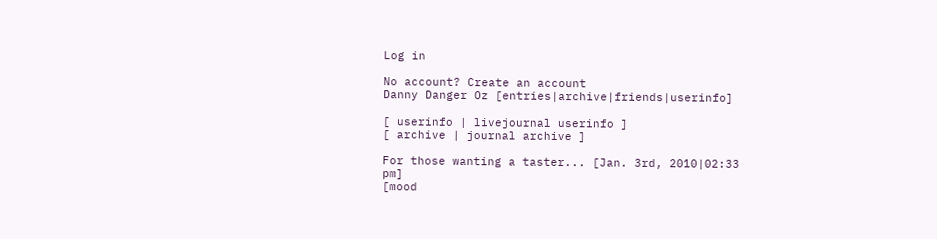Log in

No account? Create an account
Danny Danger Oz [entries|archive|friends|userinfo]

[ userinfo | livejournal userinfo ]
[ archive | journal archive ]

For those wanting a taster... [Jan. 3rd, 2010|02:33 pm]
[mood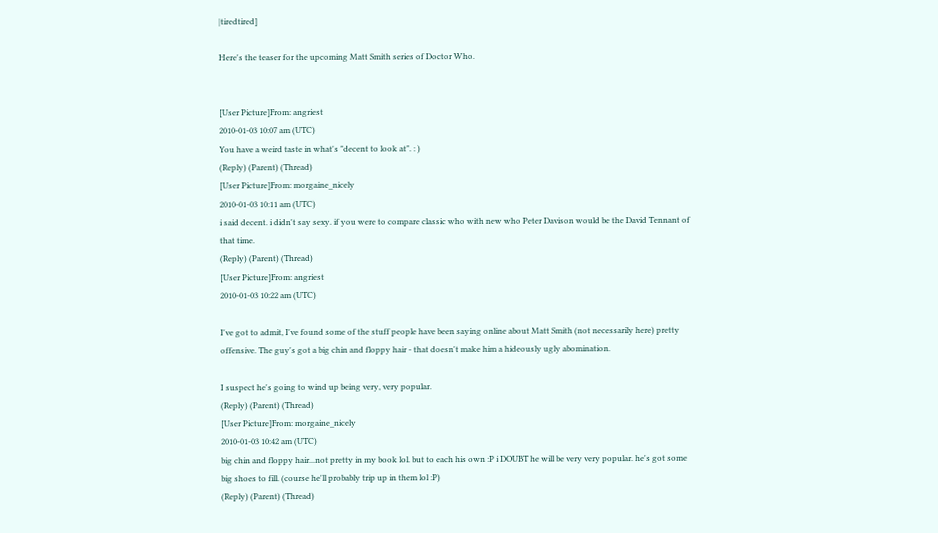|tiredtired]

Here's the teaser for the upcoming Matt Smith series of Doctor Who.


[User Picture]From: angriest
2010-01-03 10:07 am (UTC)
You have a weird taste in what's "decent to look at". : )
(Reply) (Parent) (Thread)
[User Picture]From: morgaine_nicely
2010-01-03 10:11 am (UTC)
i said decent. i didn't say sexy. if you were to compare classic who with new who Peter Davison would be the David Tennant of that time.
(Reply) (Parent) (Thread)
[User Picture]From: angriest
2010-01-03 10:22 am (UTC)

I've got to admit, I've found some of the stuff people have been saying online about Matt Smith (not necessarily here) pretty offensive. The guy's got a big chin and floppy hair - that doesn't make him a hideously ugly abomination.

I suspect he's going to wind up being very, very popular.
(Reply) (Parent) (Thread)
[User Picture]From: morgaine_nicely
2010-01-03 10:42 am (UTC)
big chin and floppy hair...not pretty in my book lol. but to each his own :P i DOUBT he will be very very popular. he's got some big shoes to fill. (course he'll probably trip up in them lol :P)
(Reply) (Parent) (Thread)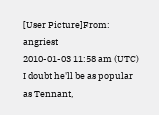[User Picture]From: angriest
2010-01-03 11:58 am (UTC)
I doubt he'll be as popular as Tennant,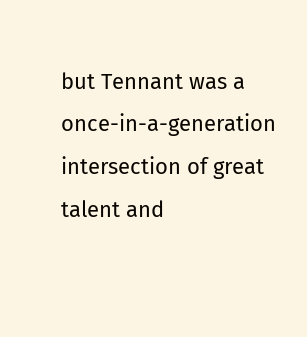but Tennant was a once-in-a-generation intersection of great talent and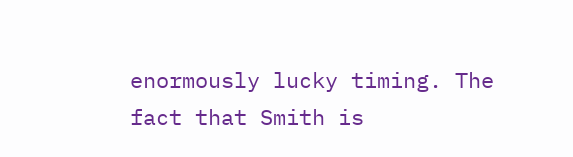enormously lucky timing. The fact that Smith is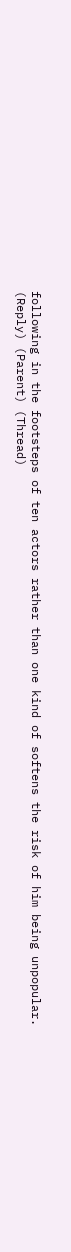following in the footsteps of ten actors rather than one kind of softens the risk of him being unpopular.
(Reply) (Parent) (Thread)